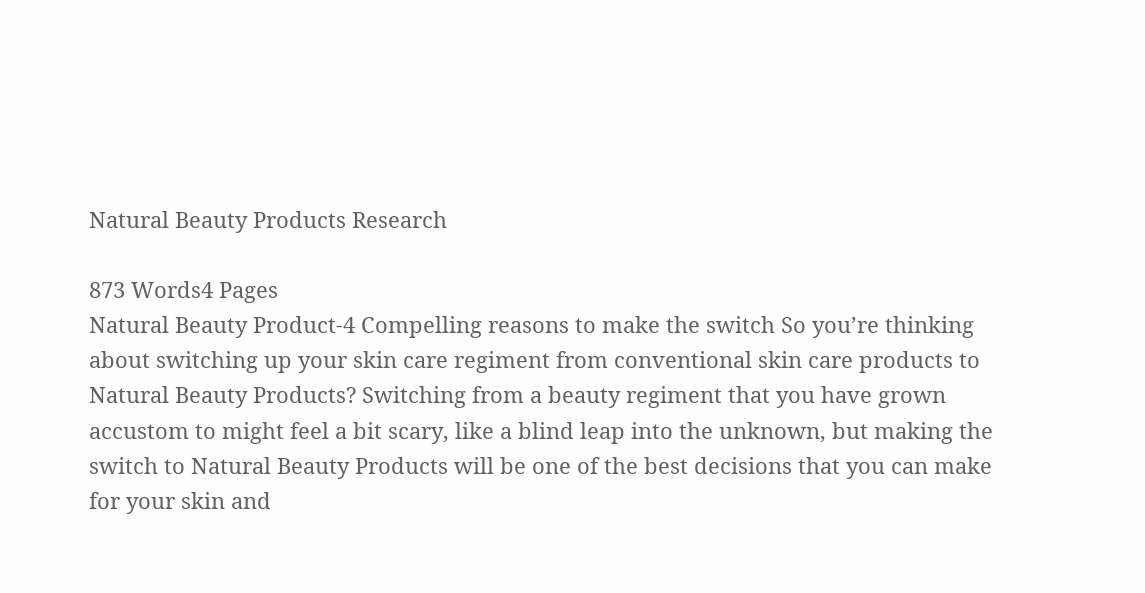Natural Beauty Products Research

873 Words4 Pages
Natural Beauty Product-4 Compelling reasons to make the switch So you’re thinking about switching up your skin care regiment from conventional skin care products to Natural Beauty Products? Switching from a beauty regiment that you have grown accustom to might feel a bit scary, like a blind leap into the unknown, but making the switch to Natural Beauty Products will be one of the best decisions that you can make for your skin and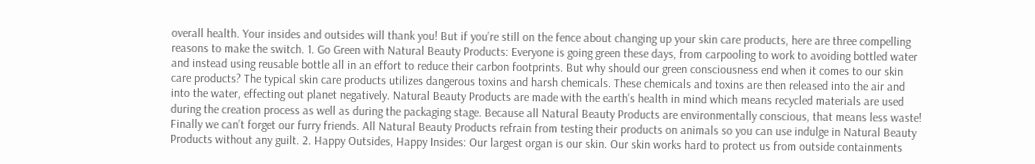overall health. Your insides and outsides will thank you! But if you’re still on the fence about changing up your skin care products, here are three compelling reasons to make the switch. 1. Go Green with Natural Beauty Products: Everyone is going green these days, from carpooling to work to avoiding bottled water and instead using reusable bottle all in an effort to reduce their carbon footprints. But why should our green consciousness end when it comes to our skin care products? The typical skin care products utilizes dangerous toxins and harsh chemicals. These chemicals and toxins are then released into the air and into the water, effecting out planet negatively. Natural Beauty Products are made with the earth’s health in mind which means recycled materials are used during the creation process as well as during the packaging stage. Because all Natural Beauty Products are environmentally conscious, that means less waste! Finally we can’t forget our furry friends. All Natural Beauty Products refrain from testing their products on animals so you can use indulge in Natural Beauty Products without any guilt. 2. Happy Outsides, Happy Insides: Our largest organ is our skin. Our skin works hard to protect us from outside containments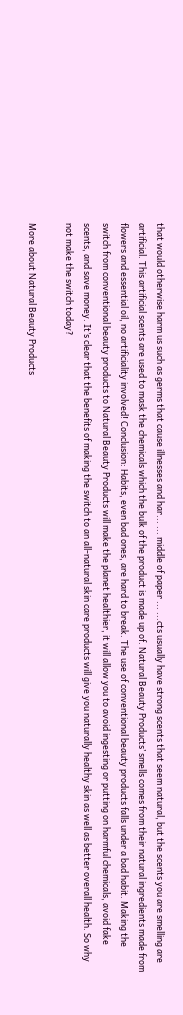that would otherwise harm us such as germs that cause illnesses and har... ... middle of paper ... ...cts usually have strong scents that seem natural, but the scents you are smelling are artificial. This artificial scents are used to mask the chemicals which the bulk of the product is made up of. Natural Beauty Products’ smells comes from their natural ingredients made from flowers and essential oil, no artificiality involved! Conclusion: Habits, even bad ones, are hard to break. The use of conventional beauty products falls under a bad habit. Making the switch from conventional beauty products to Natural Beauty Products will make the planet healthier, it will allow you to avoid ingesting or putting on harmful chemicals, avoid fake scents, and save money. It’s clear that the benefits of making the switch to an all-natural skin care products will give you naturally healthy skin as well as better overall health. So why not make the switch today?

More about Natural Beauty Products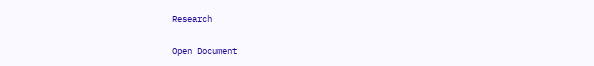Research

Open Document